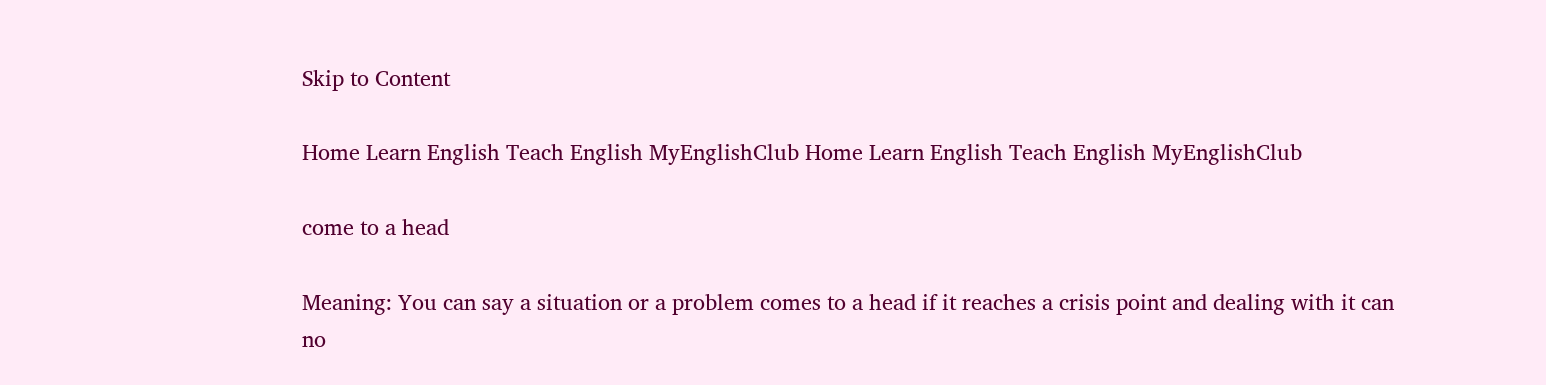Skip to Content

Home Learn English Teach English MyEnglishClub Home Learn English Teach English MyEnglishClub

come to a head

Meaning: You can say a situation or a problem comes to a head if it reaches a crisis point and dealing with it can no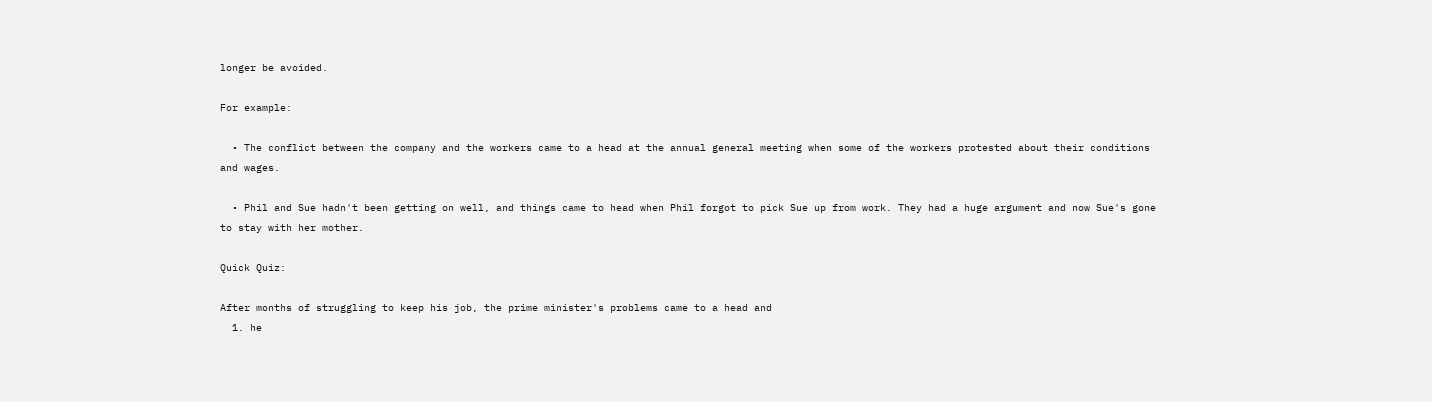longer be avoided.

For example:

  • The conflict between the company and the workers came to a head at the annual general meeting when some of the workers protested about their conditions and wages.

  • Phil and Sue hadn't been getting on well, and things came to head when Phil forgot to pick Sue up from work. They had a huge argument and now Sue's gone to stay with her mother.

Quick Quiz:

After months of struggling to keep his job, the prime minister's problems came to a head and
  1. he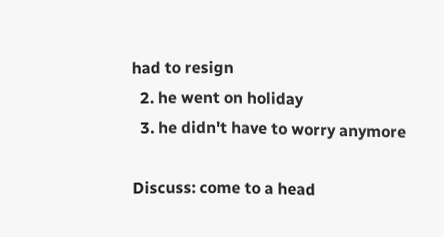had to resign
  2. he went on holiday
  3. he didn't have to worry anymore

Discuss: come to a head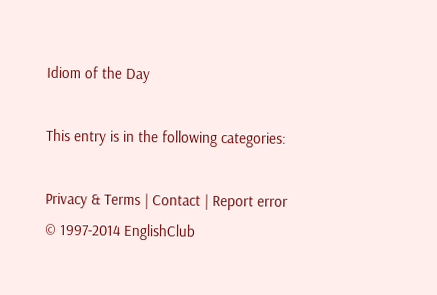Idiom of the Day

This entry is in the following categories:

Privacy & Terms | Contact | Report error
© 1997-2014 EnglishClub